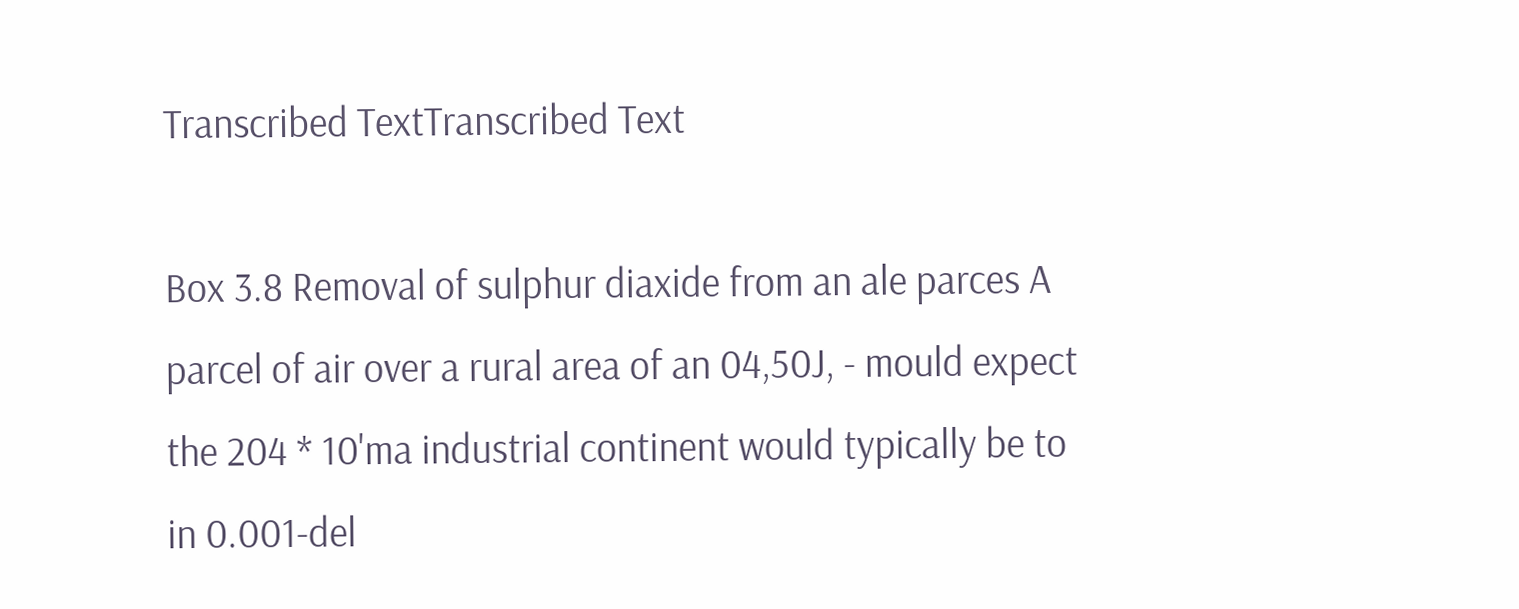Transcribed TextTranscribed Text

Box 3.8 Removal of sulphur diaxide from an ale parces A parcel of air over a rural area of an 04,50J, - mould expect the 204 * 10'ma industrial continent would typically be to in 0.001-del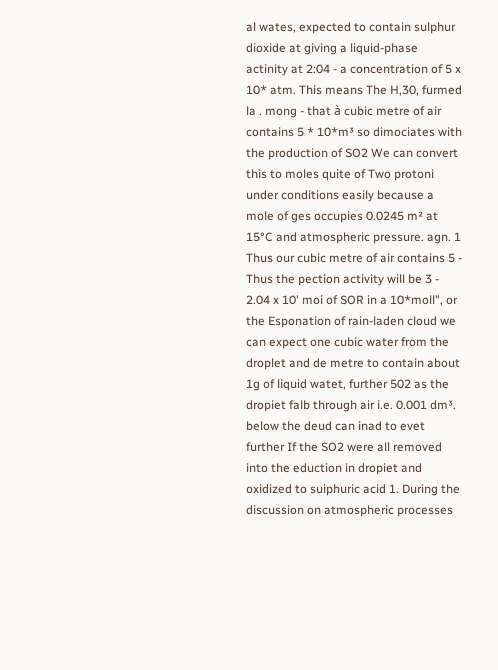al wates, expected to contain sulphur dioxide at giving a liquid-phase actinity at 2:04 - a concentration of 5 x 10* atm. This means The H,30, furmed la . mong - that à cubic metre of air contains 5 * 10*m³ so dimociates with the production of SO2 We can convert this to moles quite of Two protoni under conditions easily because a mole of ges occupies 0.0245 m² at 15°C and atmospheric pressure. agn. 1 Thus our cubic metre of air contains 5 - Thus the pection activity will be 3 - 2.04 x 10' moi of SOR in a 10*moll", or the Esponation of rain-laden cloud we can expect one cubic water from the droplet and de metre to contain about 1g of liquid watet, further 502 as the dropiet falb through air i.e. 0.001 dm³. below the deud can inad to evet further If the SO2 were all removed into the eduction in dropiet and oxidized to suiphuric acid 1. During the discussion on atmospheric processes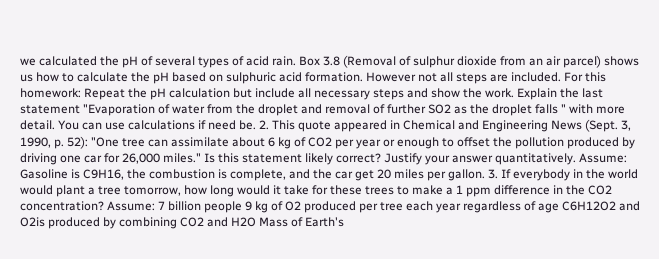we calculated the pH of several types of acid rain. Box 3.8 (Removal of sulphur dioxide from an air parcel) shows us how to calculate the pH based on sulphuric acid formation. However not all steps are included. For this homework: Repeat the pH calculation but include all necessary steps and show the work. Explain the last statement "Evaporation of water from the droplet and removal of further SO2 as the droplet falls " with more detail. You can use calculations if need be. 2. This quote appeared in Chemical and Engineering News (Sept. 3, 1990, p. 52): "One tree can assimilate about 6 kg of CO2 per year or enough to offset the pollution produced by driving one car for 26,000 miles." Is this statement likely correct? Justify your answer quantitatively. Assume: Gasoline is C9H16, the combustion is complete, and the car get 20 miles per gallon. 3. If everybody in the world would plant a tree tomorrow, how long would it take for these trees to make a 1 ppm difference in the CO2 concentration? Assume: 7 billion people 9 kg of O2 produced per tree each year regardless of age C6H12O2 and O2is produced by combining CO2 and H2O Mass of Earth's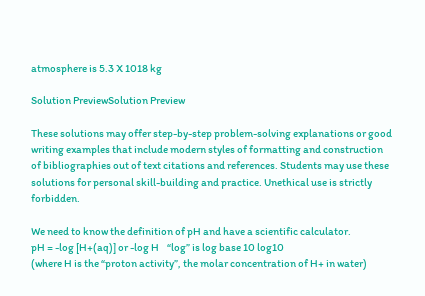atmosphere is 5.3 X 1018 kg

Solution PreviewSolution Preview

These solutions may offer step-by-step problem-solving explanations or good writing examples that include modern styles of formatting and construction of bibliographies out of text citations and references. Students may use these solutions for personal skill-building and practice. Unethical use is strictly forbidden.

We need to know the definition of pH and have a scientific calculator.
pH = -log [H+(aq)] or -log H    “log” is log base 10 log10
(where H is the “proton activity”, the molar concentration of H+ in water)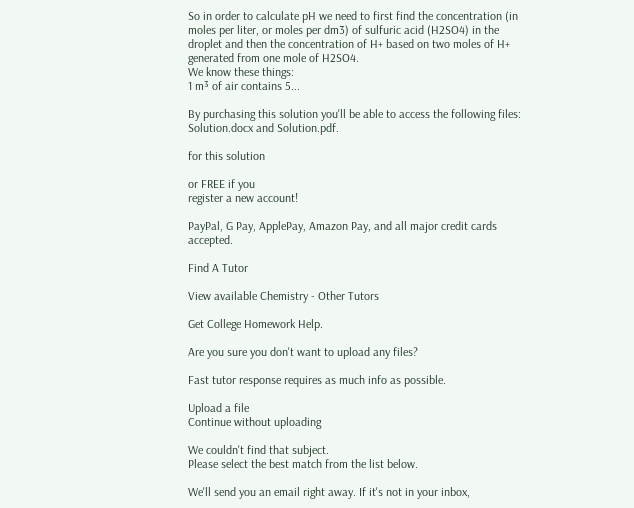So in order to calculate pH we need to first find the concentration (in moles per liter, or moles per dm3) of sulfuric acid (H2SO4) in the droplet and then the concentration of H+ based on two moles of H+ generated from one mole of H2SO4.
We know these things:
1 m³ of air contains 5...

By purchasing this solution you'll be able to access the following files:
Solution.docx and Solution.pdf.

for this solution

or FREE if you
register a new account!

PayPal, G Pay, ApplePay, Amazon Pay, and all major credit cards accepted.

Find A Tutor

View available Chemistry - Other Tutors

Get College Homework Help.

Are you sure you don't want to upload any files?

Fast tutor response requires as much info as possible.

Upload a file
Continue without uploading

We couldn't find that subject.
Please select the best match from the list below.

We'll send you an email right away. If it's not in your inbox,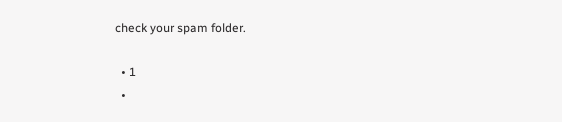check your spam folder.

  • 1
  •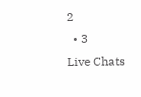2
  • 3
Live Chats